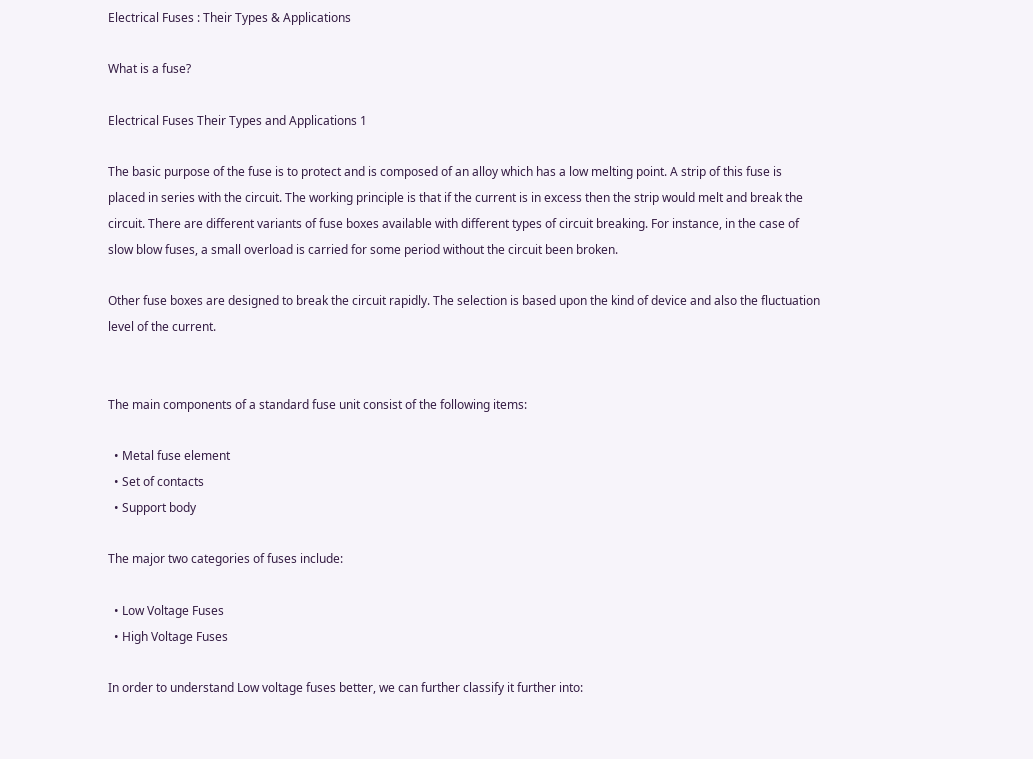Electrical Fuses : Their Types & Applications

What is a fuse?

Electrical Fuses Their Types and Applications 1

The basic purpose of the fuse is to protect and is composed of an alloy which has a low melting point. A strip of this fuse is placed in series with the circuit. The working principle is that if the current is in excess then the strip would melt and break the circuit. There are different variants of fuse boxes available with different types of circuit breaking. For instance, in the case of slow blow fuses, a small overload is carried for some period without the circuit been broken.

Other fuse boxes are designed to break the circuit rapidly. The selection is based upon the kind of device and also the fluctuation level of the current.


The main components of a standard fuse unit consist of the following items:

  • Metal fuse element
  • Set of contacts
  • Support body

The major two categories of fuses include:

  • Low Voltage Fuses
  • High Voltage Fuses

In order to understand Low voltage fuses better, we can further classify it further into: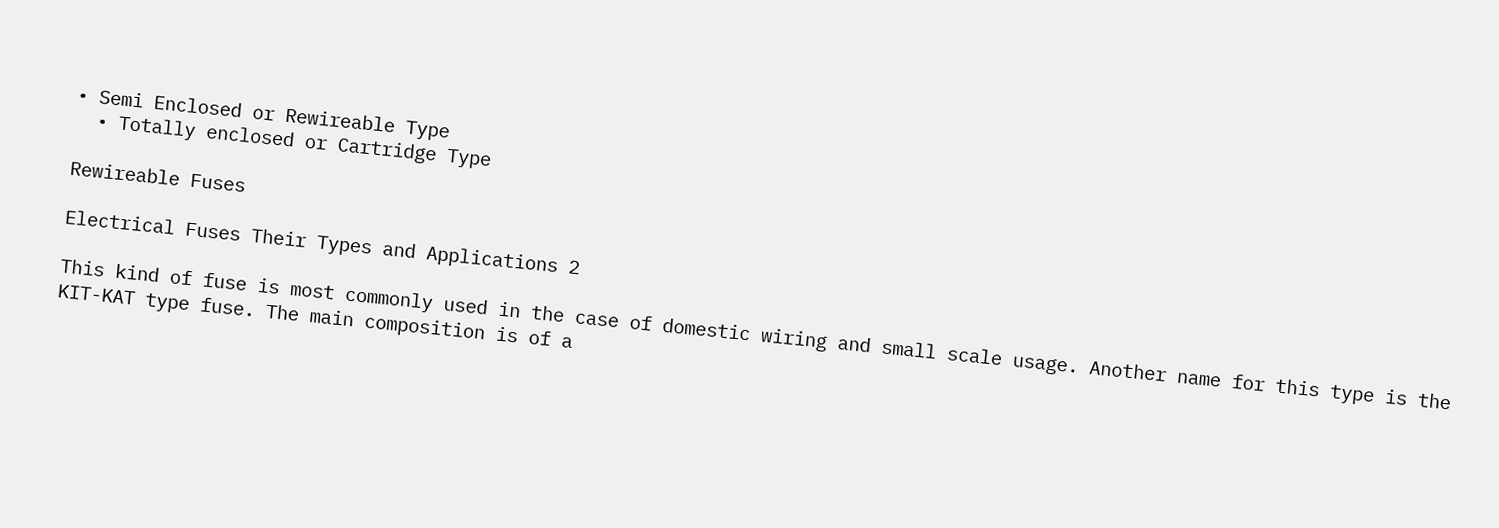• Semi Enclosed or Rewireable Type
  • Totally enclosed or Cartridge Type

Rewireable Fuses

Electrical Fuses Their Types and Applications 2

This kind of fuse is most commonly used in the case of domestic wiring and small scale usage. Another name for this type is the KIT-KAT type fuse. The main composition is of a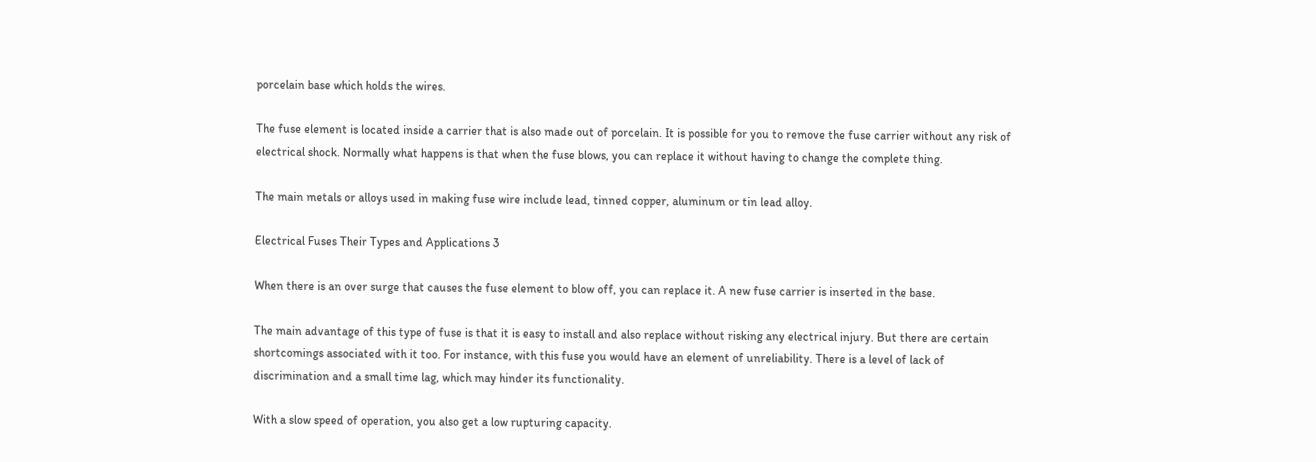porcelain base which holds the wires.

The fuse element is located inside a carrier that is also made out of porcelain. It is possible for you to remove the fuse carrier without any risk of electrical shock. Normally what happens is that when the fuse blows, you can replace it without having to change the complete thing.

The main metals or alloys used in making fuse wire include lead, tinned copper, aluminum or tin lead alloy.

Electrical Fuses Their Types and Applications 3

When there is an over surge that causes the fuse element to blow off, you can replace it. A new fuse carrier is inserted in the base.

The main advantage of this type of fuse is that it is easy to install and also replace without risking any electrical injury. But there are certain shortcomings associated with it too. For instance, with this fuse you would have an element of unreliability. There is a level of lack of discrimination and a small time lag, which may hinder its functionality.

With a slow speed of operation, you also get a low rupturing capacity.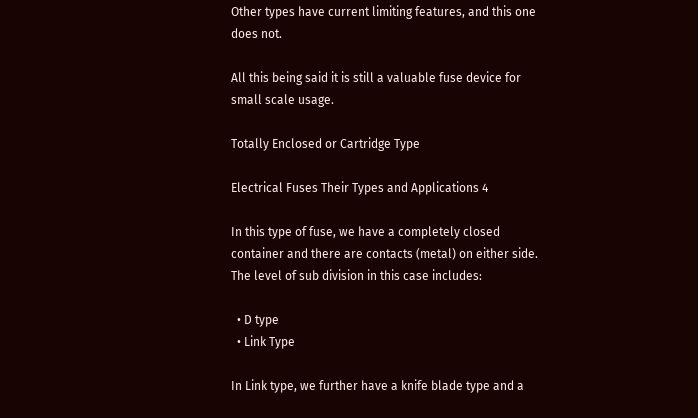Other types have current limiting features, and this one does not.

All this being said it is still a valuable fuse device for small scale usage.

Totally Enclosed or Cartridge Type

Electrical Fuses Their Types and Applications 4

In this type of fuse, we have a completely closed container and there are contacts (metal) on either side. The level of sub division in this case includes:

  • D type
  • Link Type

In Link type, we further have a knife blade type and a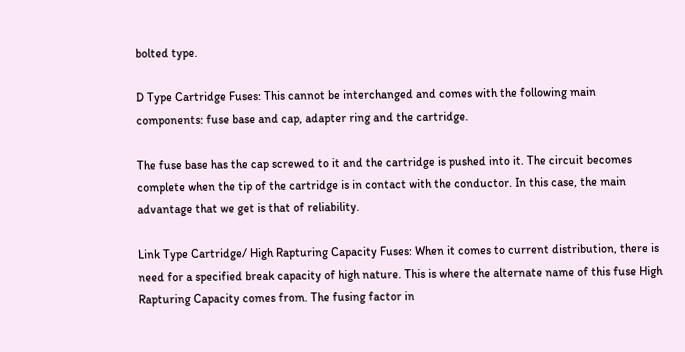bolted type.

D Type Cartridge Fuses: This cannot be interchanged and comes with the following main components: fuse base and cap, adapter ring and the cartridge.

The fuse base has the cap screwed to it and the cartridge is pushed into it. The circuit becomes complete when the tip of the cartridge is in contact with the conductor. In this case, the main advantage that we get is that of reliability.

Link Type Cartridge/ High Rapturing Capacity Fuses: When it comes to current distribution, there is need for a specified break capacity of high nature. This is where the alternate name of this fuse High Rapturing Capacity comes from. The fusing factor in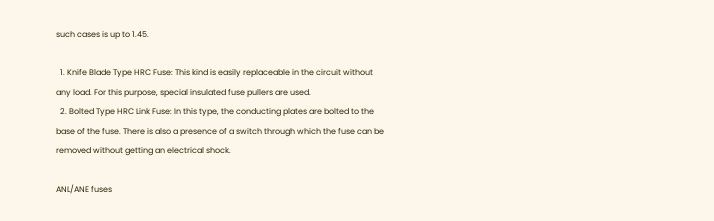such cases is up to 1.45.

  1. Knife Blade Type HRC Fuse: This kind is easily replaceable in the circuit without any load. For this purpose, special insulated fuse pullers are used.
  2. Bolted Type HRC Link Fuse: In this type, the conducting plates are bolted to the base of the fuse. There is also a presence of a switch through which the fuse can be removed without getting an electrical shock.

ANL/ANE fuses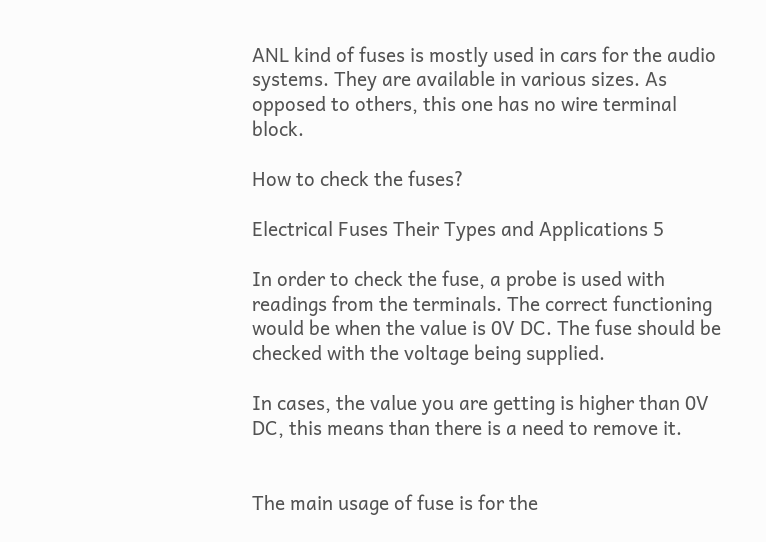ANL kind of fuses is mostly used in cars for the audio systems. They are available in various sizes. As opposed to others, this one has no wire terminal block.

How to check the fuses?

Electrical Fuses Their Types and Applications 5

In order to check the fuse, a probe is used with readings from the terminals. The correct functioning would be when the value is 0V DC. The fuse should be checked with the voltage being supplied.

In cases, the value you are getting is higher than 0V DC, this means than there is a need to remove it.


The main usage of fuse is for the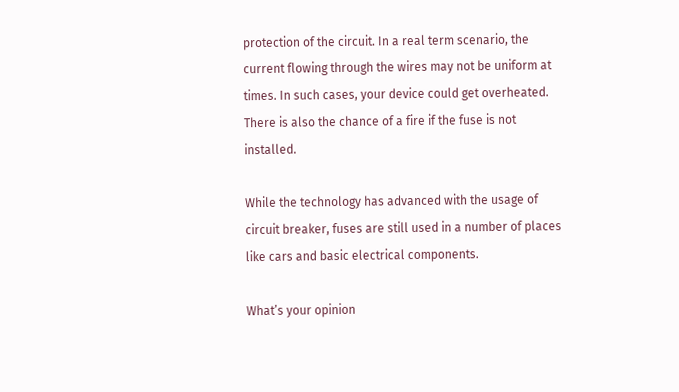protection of the circuit. In a real term scenario, the current flowing through the wires may not be uniform at times. In such cases, your device could get overheated. There is also the chance of a fire if the fuse is not installed.

While the technology has advanced with the usage of circuit breaker, fuses are still used in a number of places like cars and basic electrical components.

What’s your opinion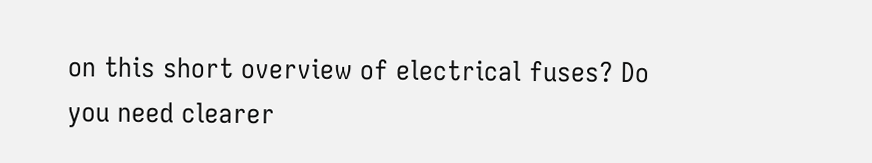on this short overview of electrical fuses? Do you need clearer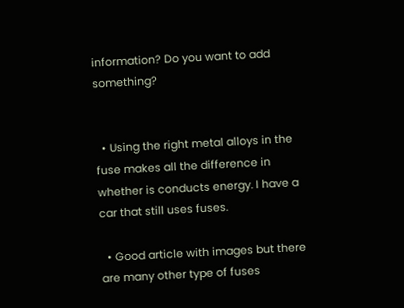information? Do you want to add something?


  • Using the right metal alloys in the fuse makes all the difference in whether is conducts energy. I have a car that still uses fuses.

  • Good article with images but there are many other type of fuses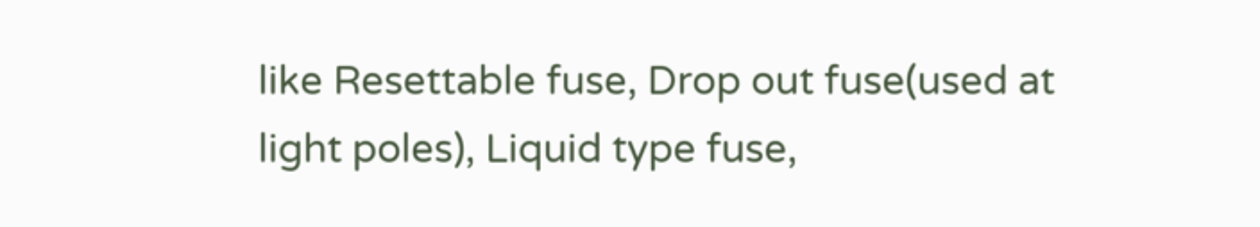like Resettable fuse, Drop out fuse(used at light poles), Liquid type fuse,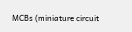MCBs (miniature circuit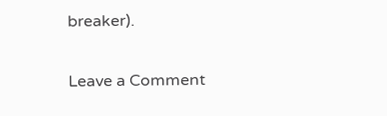breaker).

Leave a Comment